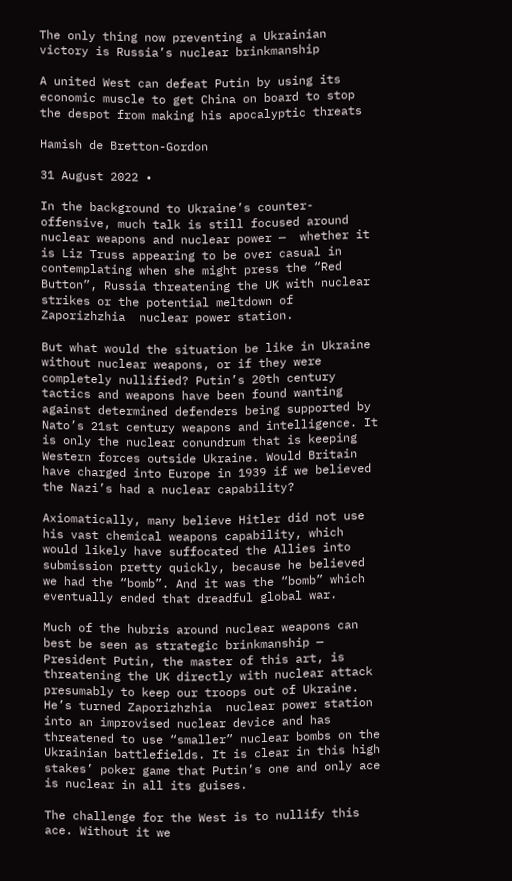The only thing now preventing a Ukrainian victory is Russia’s nuclear brinkmanship

A united West can defeat Putin by using its economic muscle to get China on board to stop the despot from making his apocalyptic threats

Hamish de Bretton-Gordon

31 August 2022 •

In the background to Ukraine’s counter-offensive, much talk is still focused around nuclear weapons and nuclear power —  whether it is Liz Truss appearing to be over casual in contemplating when she might press the “Red Button”, Russia threatening the UK with nuclear strikes or the potential meltdown of Zaporizhzhia  nuclear power station.

But what would the situation be like in Ukraine without nuclear weapons, or if they were completely nullified? Putin’s 20th century tactics and weapons have been found wanting against determined defenders being supported by Nato’s 21st century weapons and intelligence. It is only the nuclear conundrum that is keeping Western forces outside Ukraine. Would Britain have charged into Europe in 1939 if we believed the Nazi’s had a nuclear capability?

Axiomatically, many believe Hitler did not use his vast chemical weapons capability, which would likely have suffocated the Allies into submission pretty quickly, because he believed we had the “bomb”. And it was the “bomb” which eventually ended that dreadful global war.

Much of the hubris around nuclear weapons can best be seen as strategic brinkmanship — President Putin, the master of this art, is threatening the UK directly with nuclear attack presumably to keep our troops out of Ukraine. He’s turned Zaporizhzhia  nuclear power station into an improvised nuclear device and has threatened to use “smaller” nuclear bombs on the Ukrainian battlefields. It is clear in this high stakes’ poker game that Putin’s one and only ace is nuclear in all its guises.

The challenge for the West is to nullify this ace. Without it we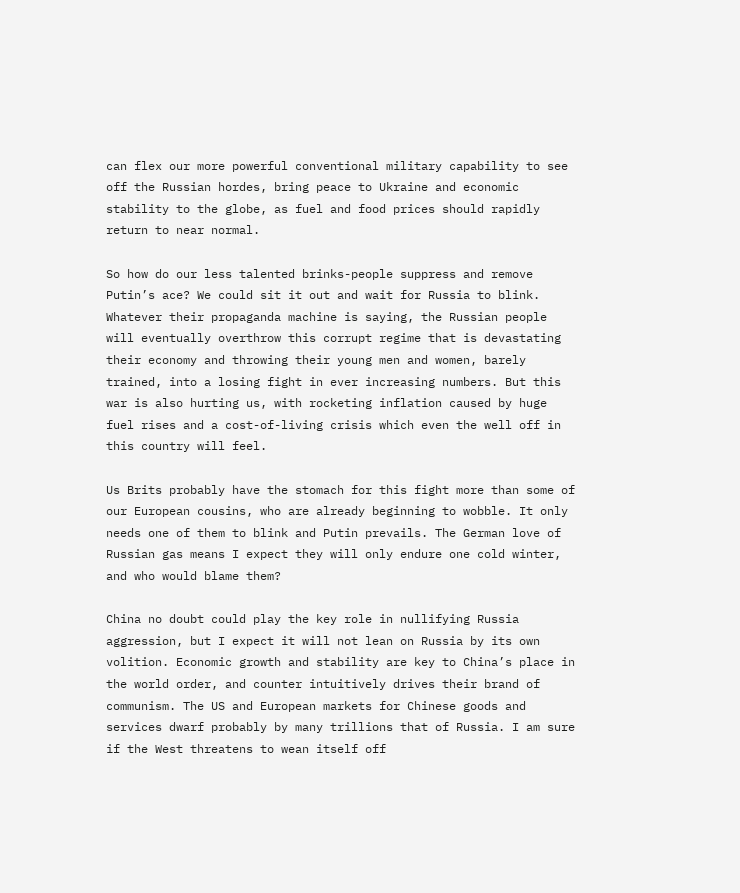can flex our more powerful conventional military capability to see off the Russian hordes, bring peace to Ukraine and economic stability to the globe, as fuel and food prices should rapidly return to near normal.

So how do our less talented brinks-people suppress and remove Putin’s ace? We could sit it out and wait for Russia to blink. Whatever their propaganda machine is saying, the Russian people will eventually overthrow this corrupt regime that is devastating their economy and throwing their young men and women, barely trained, into a losing fight in ever increasing numbers. But this war is also hurting us, with rocketing inflation caused by huge fuel rises and a cost-of-living crisis which even the well off in this country will feel.

Us Brits probably have the stomach for this fight more than some of our European cousins, who are already beginning to wobble. It only needs one of them to blink and Putin prevails. The German love of Russian gas means I expect they will only endure one cold winter, and who would blame them?

China no doubt could play the key role in nullifying Russia aggression, but I expect it will not lean on Russia by its own volition. Economic growth and stability are key to China’s place in the world order, and counter intuitively drives their brand of communism. The US and European markets for Chinese goods and services dwarf probably by many trillions that of Russia. I am sure if the West threatens to wean itself off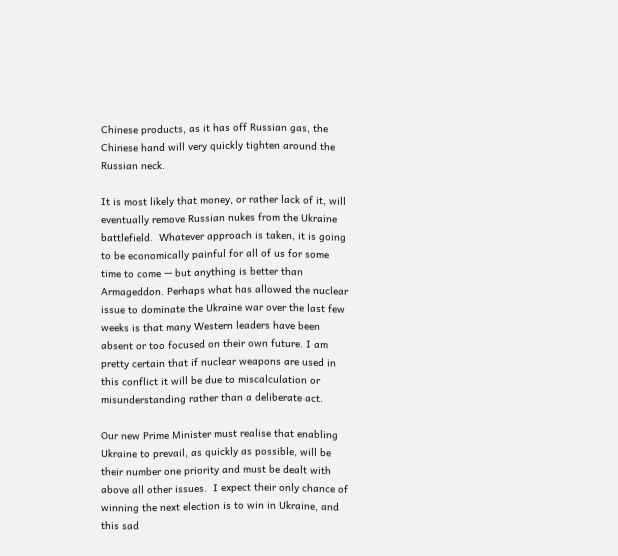Chinese products, as it has off Russian gas, the Chinese hand will very quickly tighten around the Russian neck.

It is most likely that money, or rather lack of it, will eventually remove Russian nukes from the Ukraine battlefield.  Whatever approach is taken, it is going to be economically painful for all of us for some time to come — but anything is better than Armageddon. Perhaps what has allowed the nuclear issue to dominate the Ukraine war over the last few weeks is that many Western leaders have been absent or too focused on their own future. I am pretty certain that if nuclear weapons are used in this conflict it will be due to miscalculation or misunderstanding rather than a deliberate act.

Our new Prime Minister must realise that enabling Ukraine to prevail, as quickly as possible, will be their number one priority and must be dealt with above all other issues.  I expect their only chance of winning the next election is to win in Ukraine, and this sad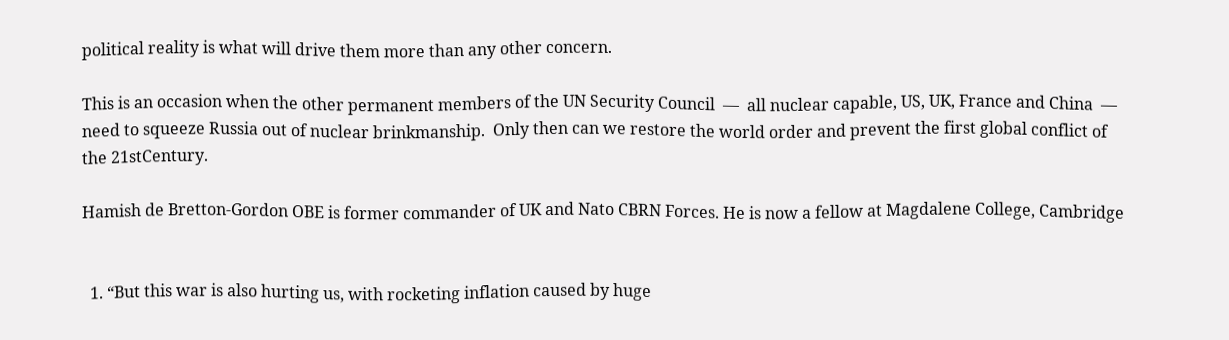political reality is what will drive them more than any other concern.

This is an occasion when the other permanent members of the UN Security Council  —  all nuclear capable, US, UK, France and China  — need to squeeze Russia out of nuclear brinkmanship.  Only then can we restore the world order and prevent the first global conflict of the 21stCentury.

Hamish de Bretton-Gordon OBE is former commander of UK and Nato CBRN Forces. He is now a fellow at Magdalene College, Cambridge


  1. “But this war is also hurting us, with rocketing inflation caused by huge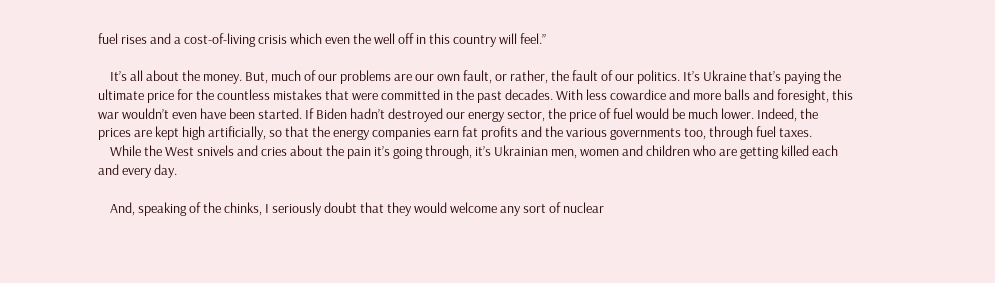fuel rises and a cost-of-living crisis which even the well off in this country will feel.”

    It’s all about the money. But, much of our problems are our own fault, or rather, the fault of our politics. It’s Ukraine that’s paying the ultimate price for the countless mistakes that were committed in the past decades. With less cowardice and more balls and foresight, this war wouldn’t even have been started. If Biden hadn’t destroyed our energy sector, the price of fuel would be much lower. Indeed, the prices are kept high artificially, so that the energy companies earn fat profits and the various governments too, through fuel taxes.
    While the West snivels and cries about the pain it’s going through, it’s Ukrainian men, women and children who are getting killed each and every day.

    And, speaking of the chinks, I seriously doubt that they would welcome any sort of nuclear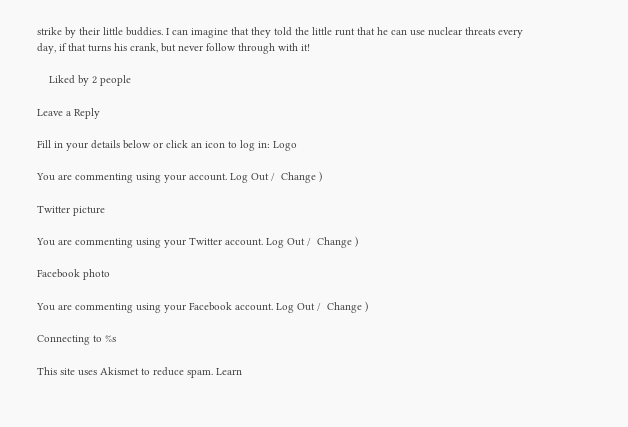strike by their little buddies. I can imagine that they told the little runt that he can use nuclear threats every day, if that turns his crank, but never follow through with it!

    Liked by 2 people

Leave a Reply

Fill in your details below or click an icon to log in: Logo

You are commenting using your account. Log Out /  Change )

Twitter picture

You are commenting using your Twitter account. Log Out /  Change )

Facebook photo

You are commenting using your Facebook account. Log Out /  Change )

Connecting to %s

This site uses Akismet to reduce spam. Learn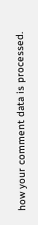how your comment data is processed.